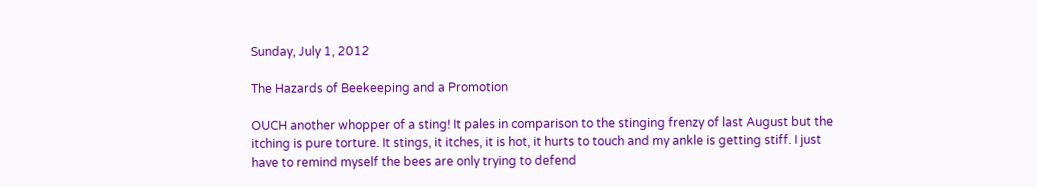Sunday, July 1, 2012

The Hazards of Beekeeping and a Promotion

OUCH another whopper of a sting! It pales in comparison to the stinging frenzy of last August but the itching is pure torture. It stings, it itches, it is hot, it hurts to touch and my ankle is getting stiff. I just have to remind myself the bees are only trying to defend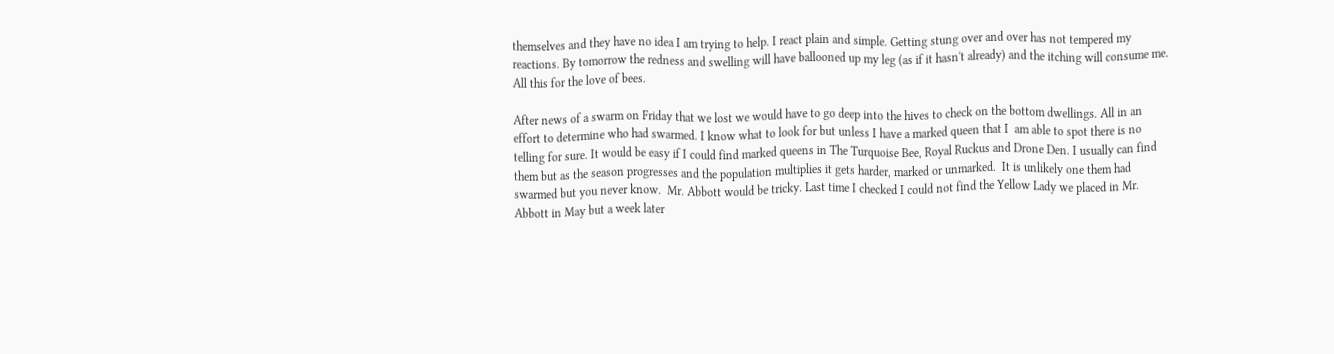themselves and they have no idea I am trying to help. I react plain and simple. Getting stung over and over has not tempered my reactions. By tomorrow the redness and swelling will have ballooned up my leg (as if it hasn't already) and the itching will consume me. All this for the love of bees.

After news of a swarm on Friday that we lost we would have to go deep into the hives to check on the bottom dwellings. All in an effort to determine who had swarmed. I know what to look for but unless I have a marked queen that I  am able to spot there is no telling for sure. It would be easy if I could find marked queens in The Turquoise Bee, Royal Ruckus and Drone Den. I usually can find them but as the season progresses and the population multiplies it gets harder, marked or unmarked.  It is unlikely one them had swarmed but you never know.  Mr. Abbott would be tricky. Last time I checked I could not find the Yellow Lady we placed in Mr. Abbott in May but a week later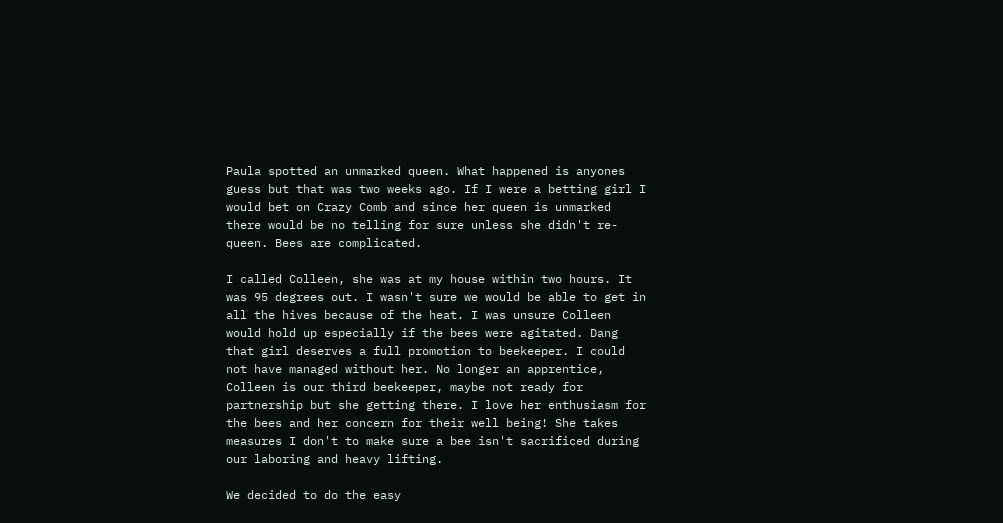Paula spotted an unmarked queen. What happened is anyones guess but that was two weeks ago. If I were a betting girl I would bet on Crazy Comb and since her queen is unmarked there would be no telling for sure unless she didn't re-queen. Bees are complicated.

I called Colleen, she was at my house within two hours. It was 95 degrees out. I wasn't sure we would be able to get in all the hives because of the heat. I was unsure Colleen would hold up especially if the bees were agitated. Dang that girl deserves a full promotion to beekeeper. I could not have managed without her. No longer an apprentice, Colleen is our third beekeeper, maybe not ready for partnership but she getting there. I love her enthusiasm for the bees and her concern for their well being! She takes measures I don't to make sure a bee isn't sacrificed during our laboring and heavy lifting.

We decided to do the easy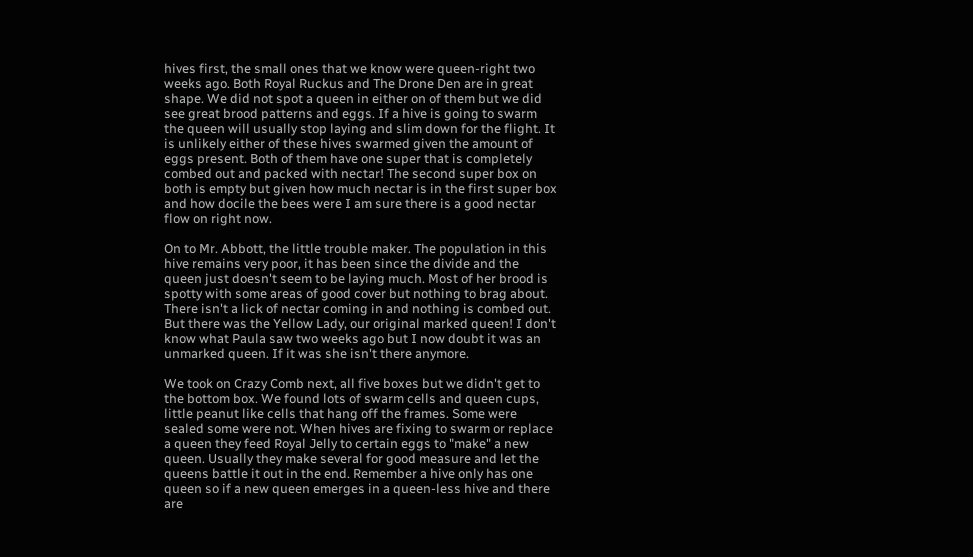hives first, the small ones that we know were queen-right two weeks ago. Both Royal Ruckus and The Drone Den are in great shape. We did not spot a queen in either on of them but we did see great brood patterns and eggs. If a hive is going to swarm the queen will usually stop laying and slim down for the flight. It is unlikely either of these hives swarmed given the amount of eggs present. Both of them have one super that is completely combed out and packed with nectar! The second super box on both is empty but given how much nectar is in the first super box and how docile the bees were I am sure there is a good nectar flow on right now.

On to Mr. Abbott, the little trouble maker. The population in this hive remains very poor, it has been since the divide and the queen just doesn't seem to be laying much. Most of her brood is spotty with some areas of good cover but nothing to brag about. There isn't a lick of nectar coming in and nothing is combed out. But there was the Yellow Lady, our original marked queen! I don't know what Paula saw two weeks ago but I now doubt it was an unmarked queen. If it was she isn't there anymore.

We took on Crazy Comb next, all five boxes but we didn't get to the bottom box. We found lots of swarm cells and queen cups, little peanut like cells that hang off the frames. Some were sealed some were not. When hives are fixing to swarm or replace a queen they feed Royal Jelly to certain eggs to "make" a new queen. Usually they make several for good measure and let the queens battle it out in the end. Remember a hive only has one queen so if a new queen emerges in a queen-less hive and there are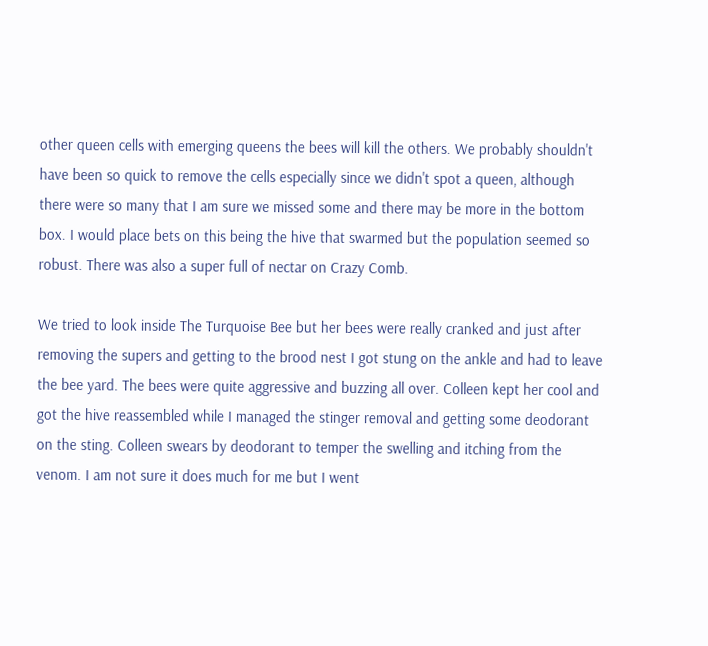other queen cells with emerging queens the bees will kill the others. We probably shouldn't have been so quick to remove the cells especially since we didn't spot a queen, although there were so many that I am sure we missed some and there may be more in the bottom box. I would place bets on this being the hive that swarmed but the population seemed so robust. There was also a super full of nectar on Crazy Comb.

We tried to look inside The Turquoise Bee but her bees were really cranked and just after removing the supers and getting to the brood nest I got stung on the ankle and had to leave the bee yard. The bees were quite aggressive and buzzing all over. Colleen kept her cool and got the hive reassembled while I managed the stinger removal and getting some deodorant on the sting. Colleen swears by deodorant to temper the swelling and itching from the venom. I am not sure it does much for me but I went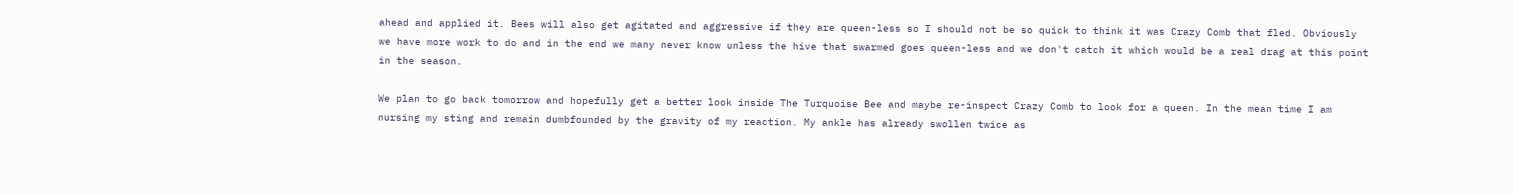ahead and applied it. Bees will also get agitated and aggressive if they are queen-less so I should not be so quick to think it was Crazy Comb that fled. Obviously we have more work to do and in the end we many never know unless the hive that swarmed goes queen-less and we don't catch it which would be a real drag at this point in the season.

We plan to go back tomorrow and hopefully get a better look inside The Turquoise Bee and maybe re-inspect Crazy Comb to look for a queen. In the mean time I am nursing my sting and remain dumbfounded by the gravity of my reaction. My ankle has already swollen twice as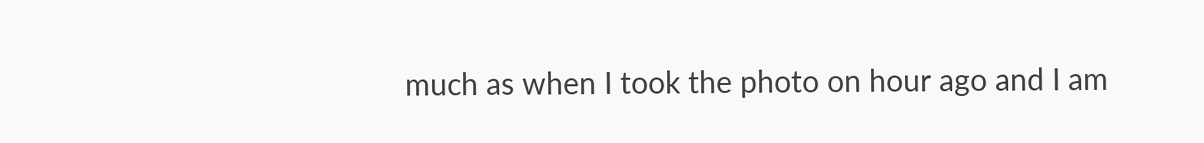much as when I took the photo on hour ago and I am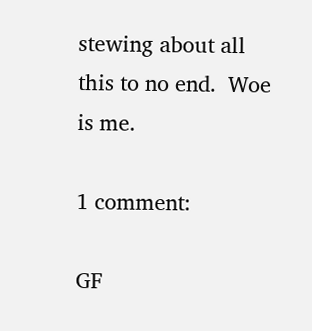stewing about all this to no end.  Woe is me.

1 comment:

GF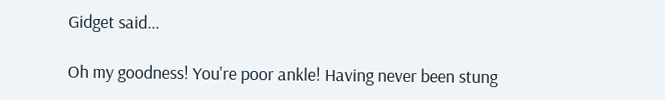Gidget said...

Oh my goodness! You're poor ankle! Having never been stung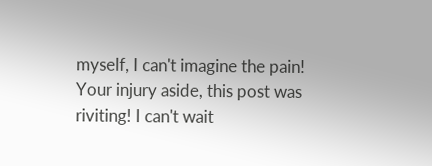myself, I can't imagine the pain!
Your injury aside, this post was riviting! I can't wait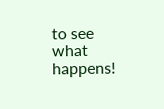to see what happens!